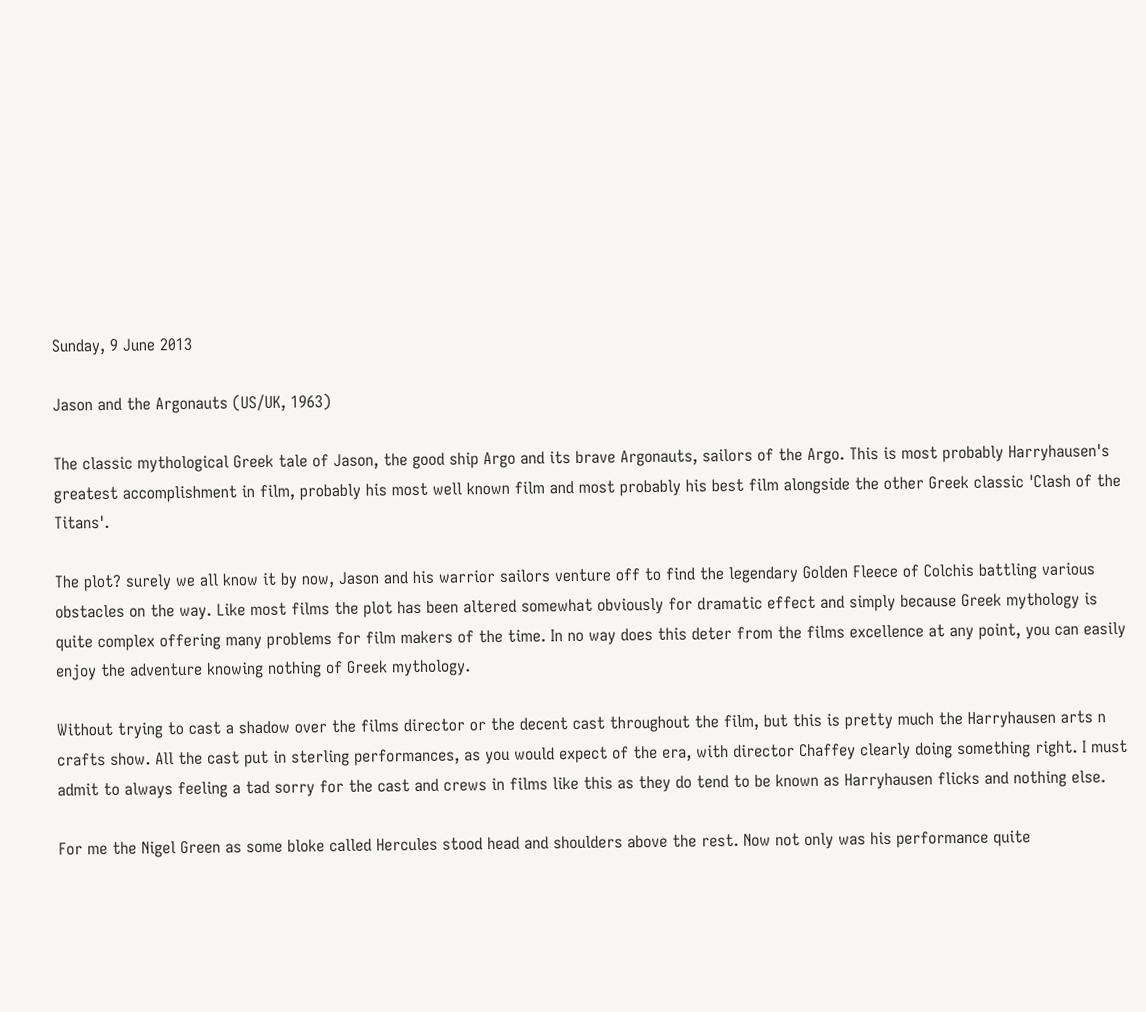Sunday, 9 June 2013

Jason and the Argonauts (US/UK, 1963)

The classic mythological Greek tale of Jason, the good ship Argo and its brave Argonauts, sailors of the Argo. This is most probably Harryhausen's greatest accomplishment in film, probably his most well known film and most probably his best film alongside the other Greek classic 'Clash of the Titans'.

The plot? surely we all know it by now, Jason and his warrior sailors venture off to find the legendary Golden Fleece of Colchis battling various obstacles on the way. Like most films the plot has been altered somewhat obviously for dramatic effect and simply because Greek mythology is quite complex offering many problems for film makers of the time. In no way does this deter from the films excellence at any point, you can easily enjoy the adventure knowing nothing of Greek mythology.

Without trying to cast a shadow over the films director or the decent cast throughout the film, but this is pretty much the Harryhausen arts n crafts show. All the cast put in sterling performances, as you would expect of the era, with director Chaffey clearly doing something right. I must admit to always feeling a tad sorry for the cast and crews in films like this as they do tend to be known as Harryhausen flicks and nothing else.

For me the Nigel Green as some bloke called Hercules stood head and shoulders above the rest. Now not only was his performance quite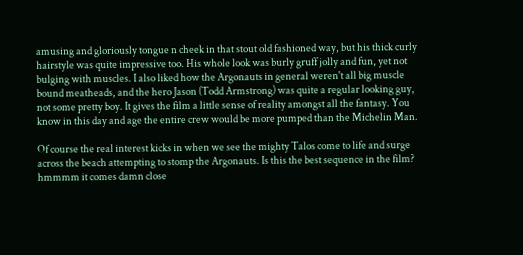amusing and gloriously tongue n cheek in that stout old fashioned way, but his thick curly hairstyle was quite impressive too. His whole look was burly gruff jolly and fun, yet not bulging with muscles. I also liked how the Argonauts in general weren't all big muscle bound meatheads, and the hero Jason (Todd Armstrong) was quite a regular looking guy, not some pretty boy. It gives the film a little sense of reality amongst all the fantasy. You know in this day and age the entire crew would be more pumped than the Michelin Man.

Of course the real interest kicks in when we see the mighty Talos come to life and surge across the beach attempting to stomp the Argonauts. Is this the best sequence in the film? hmmmm it comes damn close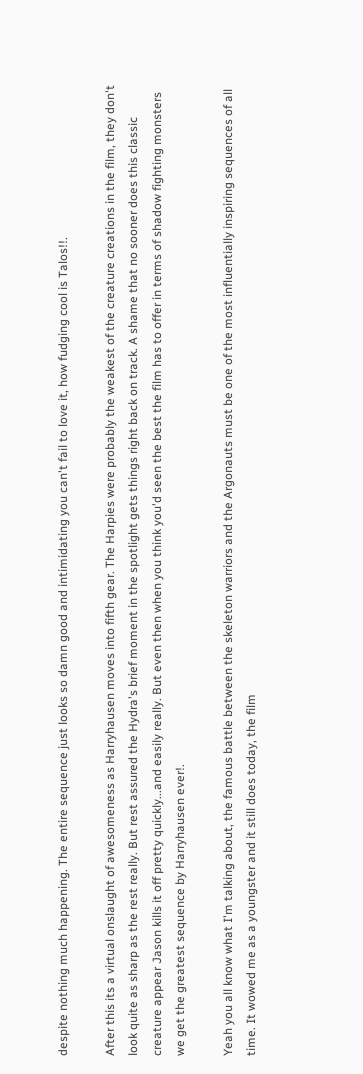despite nothing much happening. The entire sequence just looks so damn good and intimidating you can't fail to love it, how fudging cool is Talos!!.

After this its a virtual onslaught of awesomeness as Harryhausen moves into fifth gear. The Harpies were probably the weakest of the creature creations in the film, they don't look quite as sharp as the rest really. But rest assured the Hydra's brief moment in the spotlight gets things right back on track. A shame that no sooner does this classic creature appear Jason kills it off pretty quickly...and easily really. But even then when you think you'd seen the best the film has to offer in terms of shadow fighting monsters we get the greatest sequence by Harryhausen ever!.

Yeah you all know what I'm talking about, the famous battle between the skeleton warriors and the Argonauts must be one of the most influentially inspiring sequences of all time. It wowed me as a youngster and it still does today, the film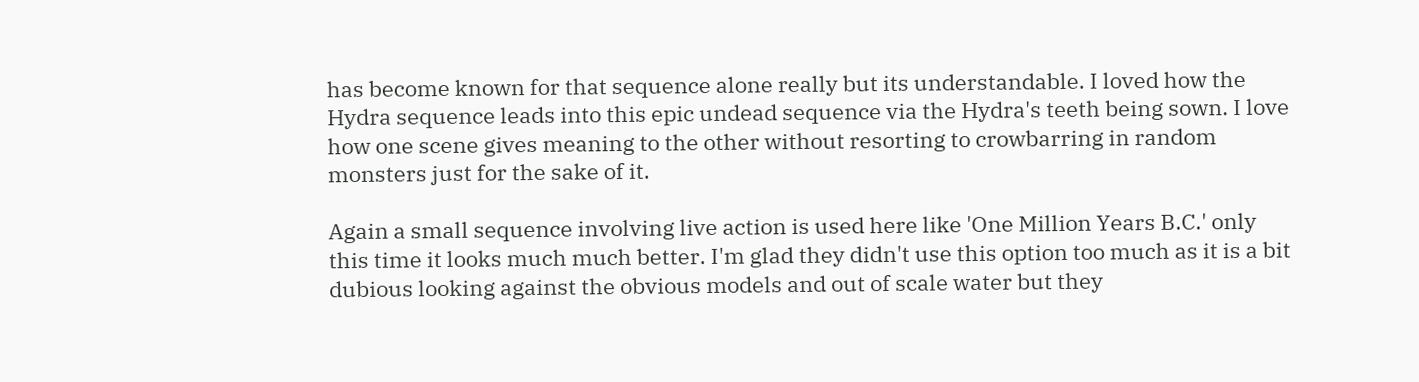has become known for that sequence alone really but its understandable. I loved how the Hydra sequence leads into this epic undead sequence via the Hydra's teeth being sown. I love how one scene gives meaning to the other without resorting to crowbarring in random monsters just for the sake of it.

Again a small sequence involving live action is used here like 'One Million Years B.C.' only this time it looks much much better. I'm glad they didn't use this option too much as it is a bit dubious looking against the obvious models and out of scale water but they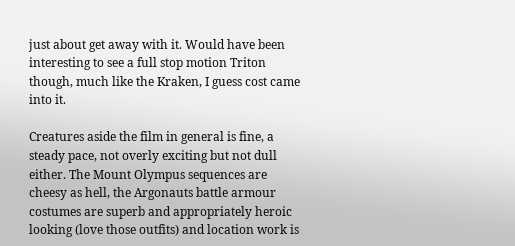just about get away with it. Would have been interesting to see a full stop motion Triton though, much like the Kraken, I guess cost came into it.

Creatures aside the film in general is fine, a steady pace, not overly exciting but not dull either. The Mount Olympus sequences are cheesy as hell, the Argonauts battle armour costumes are superb and appropriately heroic looking (love those outfits) and location work is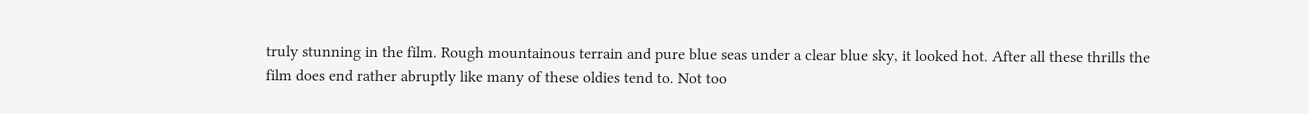truly stunning in the film. Rough mountainous terrain and pure blue seas under a clear blue sky, it looked hot. After all these thrills the film does end rather abruptly like many of these oldies tend to. Not too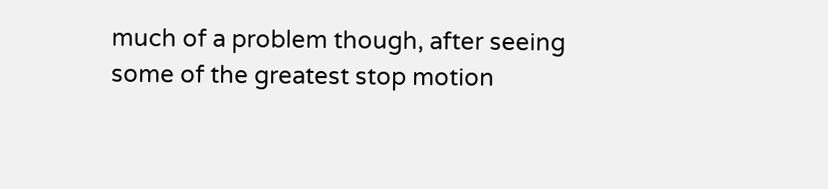much of a problem though, after seeing some of the greatest stop motion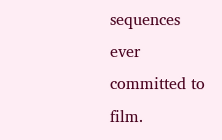sequences ever committed to film.